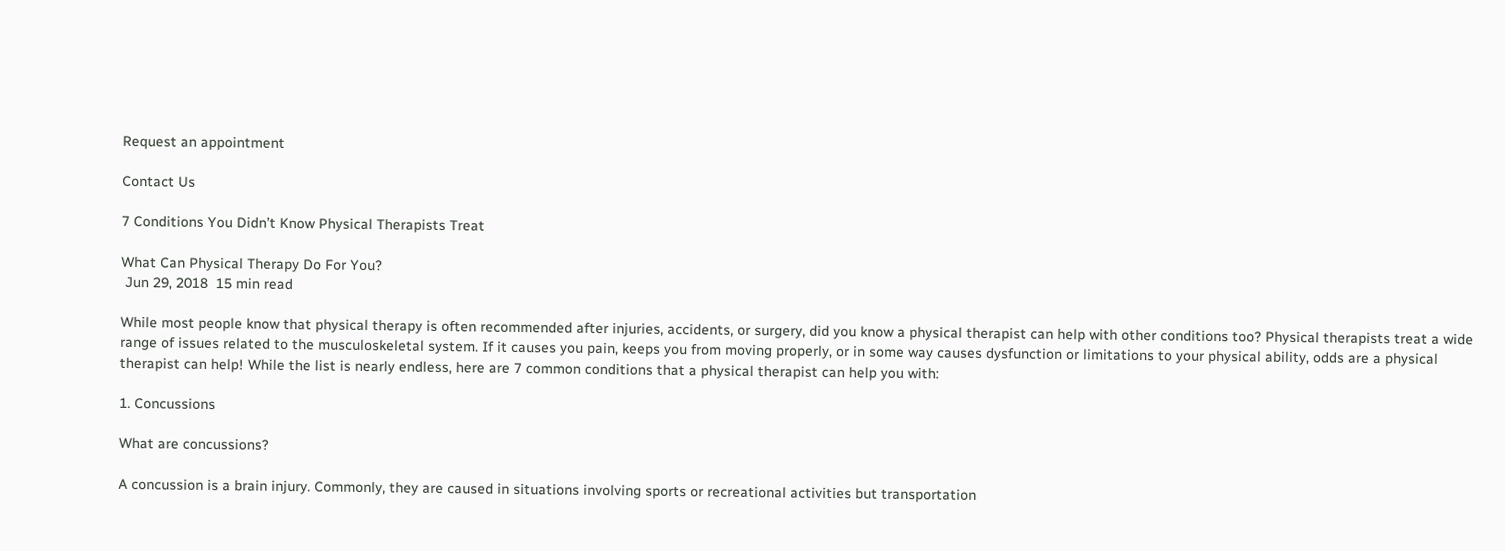Request an appointment

Contact Us

7 Conditions You Didn’t Know Physical Therapists Treat

What Can Physical Therapy Do For You?
 Jun 29, 2018  15 min read

While most people know that physical therapy is often recommended after injuries, accidents, or surgery, did you know a physical therapist can help with other conditions too? Physical therapists treat a wide range of issues related to the musculoskeletal system. If it causes you pain, keeps you from moving properly, or in some way causes dysfunction or limitations to your physical ability, odds are a physical therapist can help! While the list is nearly endless, here are 7 common conditions that a physical therapist can help you with:

1. Concussions

What are concussions?

A concussion is a brain injury. Commonly, they are caused in situations involving sports or recreational activities but transportation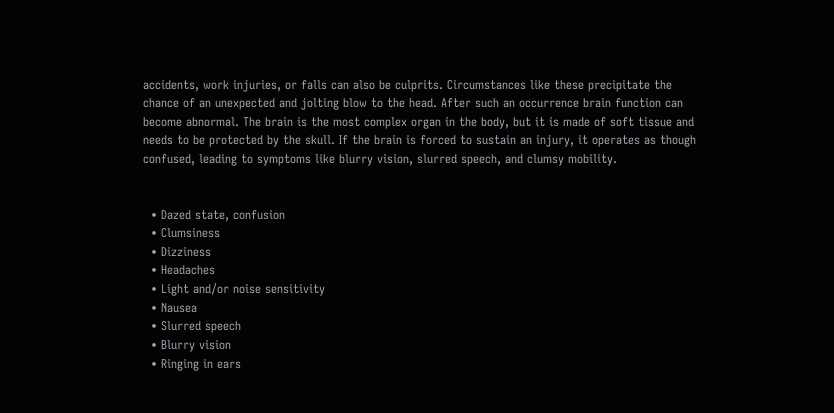accidents, work injuries, or falls can also be culprits. Circumstances like these precipitate the chance of an unexpected and jolting blow to the head. After such an occurrence brain function can become abnormal. The brain is the most complex organ in the body, but it is made of soft tissue and needs to be protected by the skull. If the brain is forced to sustain an injury, it operates as though confused, leading to symptoms like blurry vision, slurred speech, and clumsy mobility.


  • Dazed state, confusion
  • Clumsiness
  • Dizziness
  • Headaches
  • Light and/or noise sensitivity
  • Nausea
  • Slurred speech
  • Blurry vision
  • Ringing in ears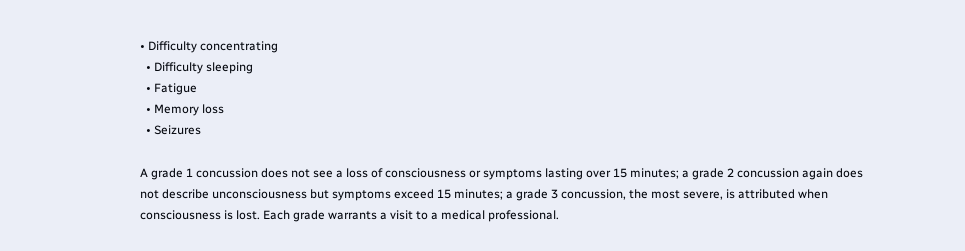• Difficulty concentrating
  • Difficulty sleeping
  • Fatigue
  • Memory loss
  • Seizures

A grade 1 concussion does not see a loss of consciousness or symptoms lasting over 15 minutes; a grade 2 concussion again does not describe unconsciousness but symptoms exceed 15 minutes; a grade 3 concussion, the most severe, is attributed when consciousness is lost. Each grade warrants a visit to a medical professional.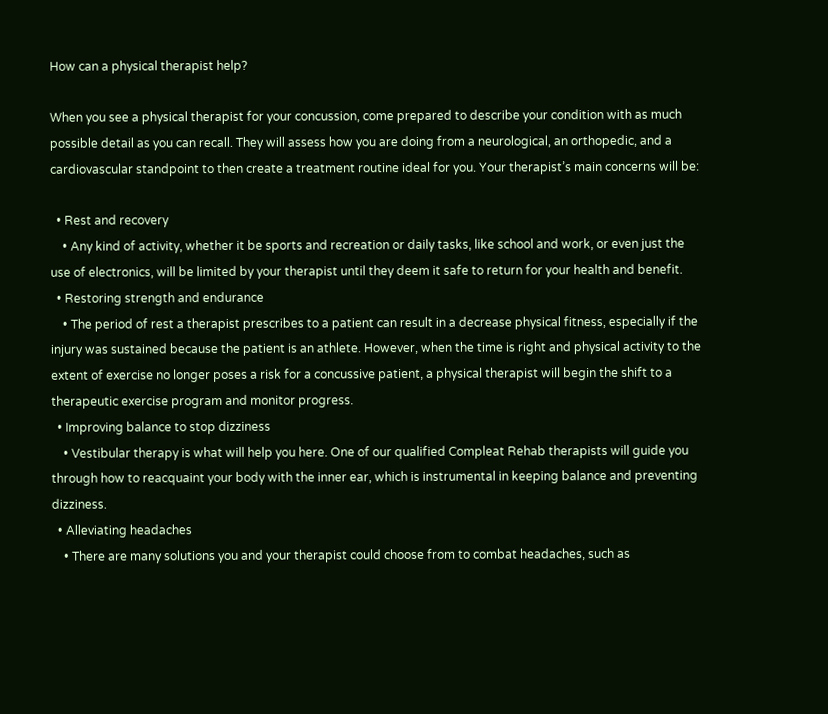How can a physical therapist help?

When you see a physical therapist for your concussion, come prepared to describe your condition with as much possible detail as you can recall. They will assess how you are doing from a neurological, an orthopedic, and a cardiovascular standpoint to then create a treatment routine ideal for you. Your therapist’s main concerns will be:

  • Rest and recovery
    • Any kind of activity, whether it be sports and recreation or daily tasks, like school and work, or even just the use of electronics, will be limited by your therapist until they deem it safe to return for your health and benefit.
  • Restoring strength and endurance
    • The period of rest a therapist prescribes to a patient can result in a decrease physical fitness, especially if the injury was sustained because the patient is an athlete. However, when the time is right and physical activity to the extent of exercise no longer poses a risk for a concussive patient, a physical therapist will begin the shift to a therapeutic exercise program and monitor progress.
  • Improving balance to stop dizziness
    • Vestibular therapy is what will help you here. One of our qualified Compleat Rehab therapists will guide you through how to reacquaint your body with the inner ear, which is instrumental in keeping balance and preventing dizziness.
  • Alleviating headaches
    • There are many solutions you and your therapist could choose from to combat headaches, such as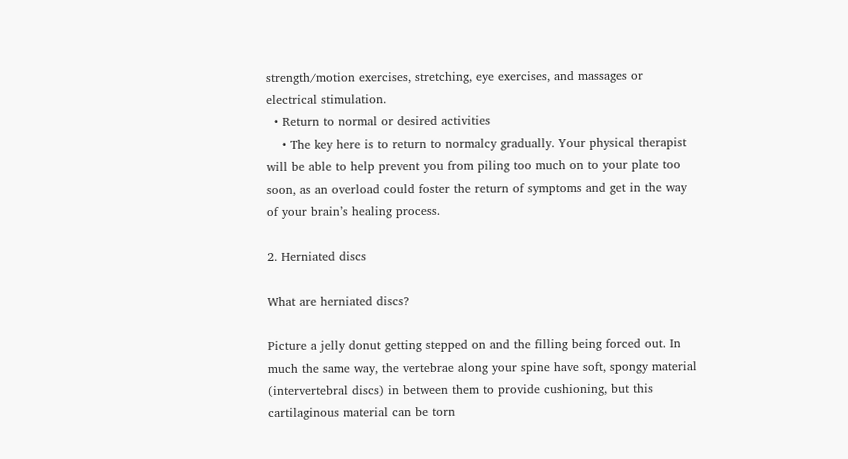strength/motion exercises, stretching, eye exercises, and massages or electrical stimulation.
  • Return to normal or desired activities
    • The key here is to return to normalcy gradually. Your physical therapist will be able to help prevent you from piling too much on to your plate too soon, as an overload could foster the return of symptoms and get in the way of your brain’s healing process.

2. Herniated discs

What are herniated discs?

Picture a jelly donut getting stepped on and the filling being forced out. In much the same way, the vertebrae along your spine have soft, spongy material (intervertebral discs) in between them to provide cushioning, but this cartilaginous material can be torn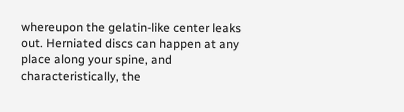whereupon the gelatin-like center leaks out. Herniated discs can happen at any place along your spine, and characteristically, the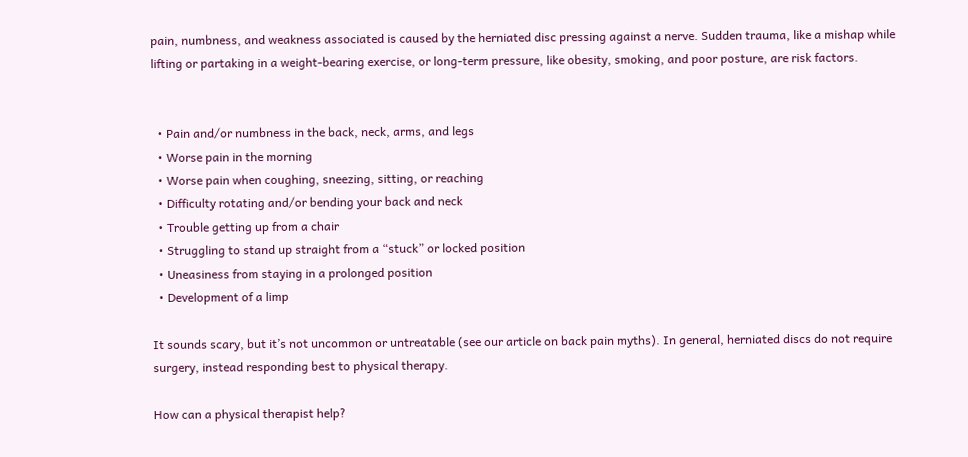pain, numbness, and weakness associated is caused by the herniated disc pressing against a nerve. Sudden trauma, like a mishap while lifting or partaking in a weight-bearing exercise, or long-term pressure, like obesity, smoking, and poor posture, are risk factors.


  • Pain and/or numbness in the back, neck, arms, and legs
  • Worse pain in the morning
  • Worse pain when coughing, sneezing, sitting, or reaching
  • Difficulty rotating and/or bending your back and neck
  • Trouble getting up from a chair
  • Struggling to stand up straight from a “stuck” or locked position
  • Uneasiness from staying in a prolonged position
  • Development of a limp

It sounds scary, but it’s not uncommon or untreatable (see our article on back pain myths). In general, herniated discs do not require surgery, instead responding best to physical therapy.

How can a physical therapist help?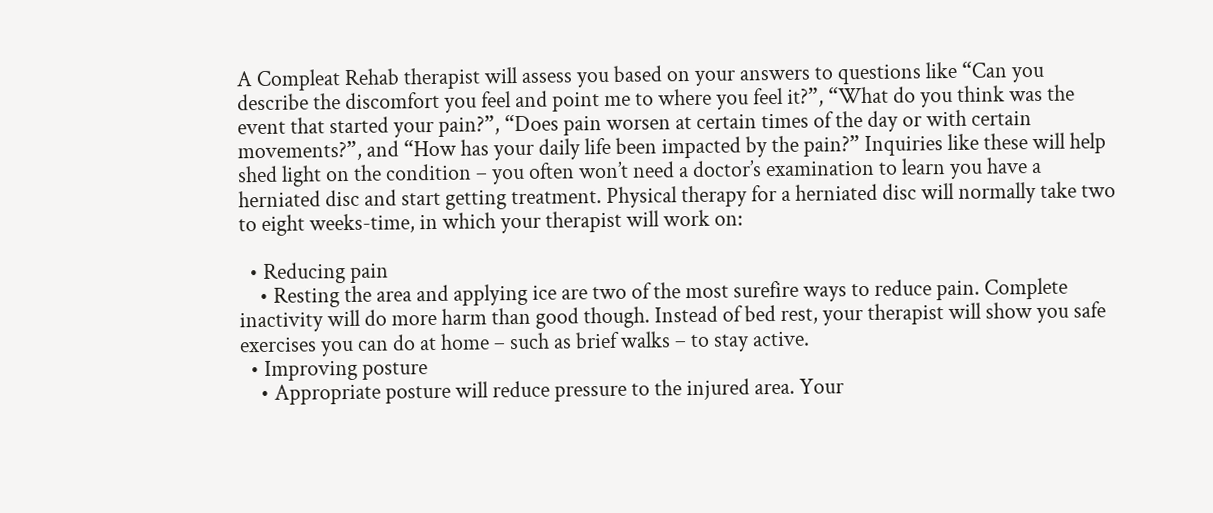A Compleat Rehab therapist will assess you based on your answers to questions like “Can you describe the discomfort you feel and point me to where you feel it?”, “What do you think was the event that started your pain?”, “Does pain worsen at certain times of the day or with certain movements?”, and “How has your daily life been impacted by the pain?” Inquiries like these will help shed light on the condition – you often won’t need a doctor’s examination to learn you have a herniated disc and start getting treatment. Physical therapy for a herniated disc will normally take two to eight weeks-time, in which your therapist will work on:

  • Reducing pain
    • Resting the area and applying ice are two of the most surefire ways to reduce pain. Complete inactivity will do more harm than good though. Instead of bed rest, your therapist will show you safe exercises you can do at home – such as brief walks – to stay active.
  • Improving posture
    • Appropriate posture will reduce pressure to the injured area. Your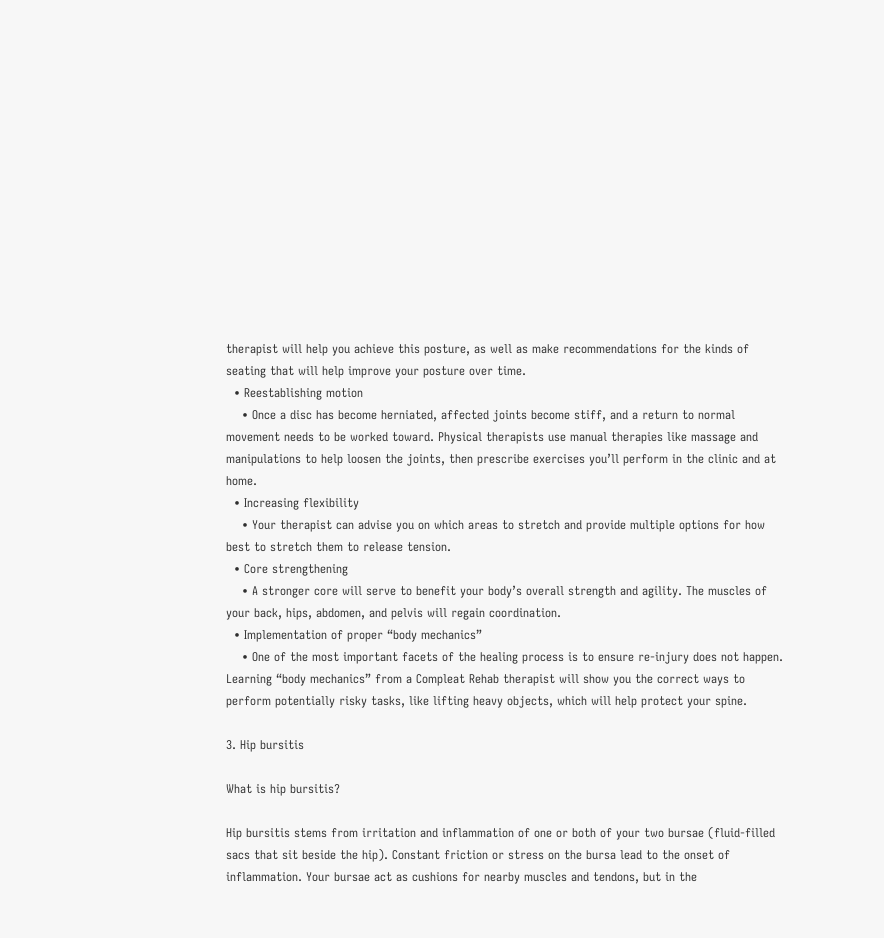therapist will help you achieve this posture, as well as make recommendations for the kinds of seating that will help improve your posture over time.
  • Reestablishing motion
    • Once a disc has become herniated, affected joints become stiff, and a return to normal movement needs to be worked toward. Physical therapists use manual therapies like massage and manipulations to help loosen the joints, then prescribe exercises you’ll perform in the clinic and at home.
  • Increasing flexibility
    • Your therapist can advise you on which areas to stretch and provide multiple options for how best to stretch them to release tension.
  • Core strengthening
    • A stronger core will serve to benefit your body’s overall strength and agility. The muscles of your back, hips, abdomen, and pelvis will regain coordination.
  • Implementation of proper “body mechanics”
    • One of the most important facets of the healing process is to ensure re-injury does not happen. Learning “body mechanics” from a Compleat Rehab therapist will show you the correct ways to perform potentially risky tasks, like lifting heavy objects, which will help protect your spine.

3. Hip bursitis

What is hip bursitis?

Hip bursitis stems from irritation and inflammation of one or both of your two bursae (fluid-filled sacs that sit beside the hip). Constant friction or stress on the bursa lead to the onset of inflammation. Your bursae act as cushions for nearby muscles and tendons, but in the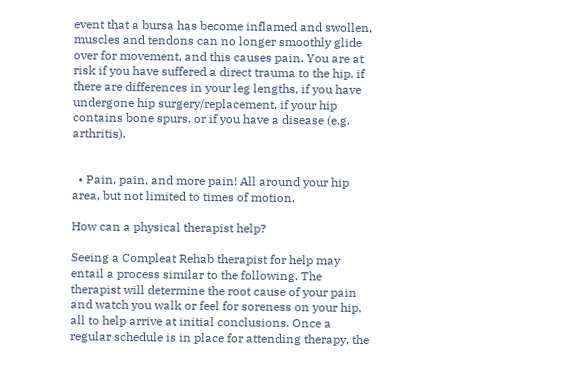event that a bursa has become inflamed and swollen, muscles and tendons can no longer smoothly glide over for movement, and this causes pain. You are at risk if you have suffered a direct trauma to the hip, if there are differences in your leg lengths, if you have undergone hip surgery/replacement, if your hip contains bone spurs, or if you have a disease (e.g. arthritis).


  • Pain, pain, and more pain! All around your hip area, but not limited to times of motion.

How can a physical therapist help?

Seeing a Compleat Rehab therapist for help may entail a process similar to the following. The therapist will determine the root cause of your pain and watch you walk or feel for soreness on your hip, all to help arrive at initial conclusions. Once a regular schedule is in place for attending therapy, the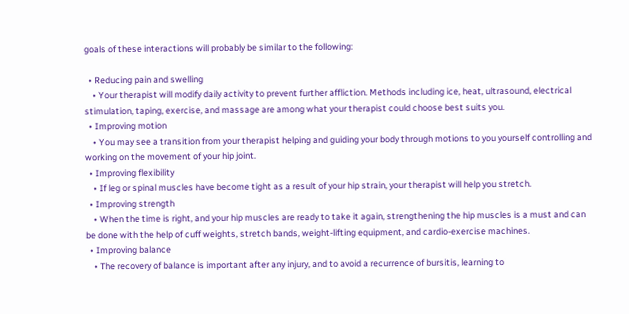goals of these interactions will probably be similar to the following:

  • Reducing pain and swelling
    • Your therapist will modify daily activity to prevent further affliction. Methods including ice, heat, ultrasound, electrical stimulation, taping, exercise, and massage are among what your therapist could choose best suits you.
  • Improving motion
    • You may see a transition from your therapist helping and guiding your body through motions to you yourself controlling and working on the movement of your hip joint.
  • Improving flexibility
    • If leg or spinal muscles have become tight as a result of your hip strain, your therapist will help you stretch.
  • Improving strength
    • When the time is right, and your hip muscles are ready to take it again, strengthening the hip muscles is a must and can be done with the help of cuff weights, stretch bands, weight-lifting equipment, and cardio-exercise machines.
  • Improving balance
    • The recovery of balance is important after any injury, and to avoid a recurrence of bursitis, learning to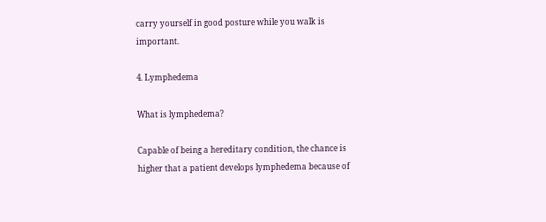carry yourself in good posture while you walk is important.

4. Lymphedema

What is lymphedema?

Capable of being a hereditary condition, the chance is higher that a patient develops lymphedema because of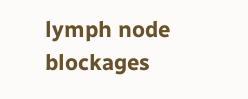lymph node blockages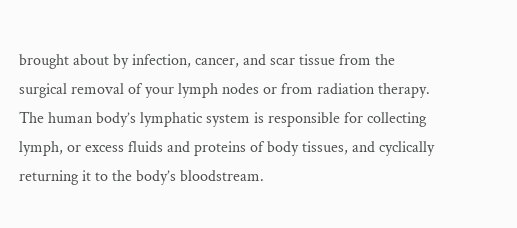brought about by infection, cancer, and scar tissue from the surgical removal of your lymph nodes or from radiation therapy. The human body’s lymphatic system is responsible for collecting lymph, or excess fluids and proteins of body tissues, and cyclically returning it to the body’s bloodstream.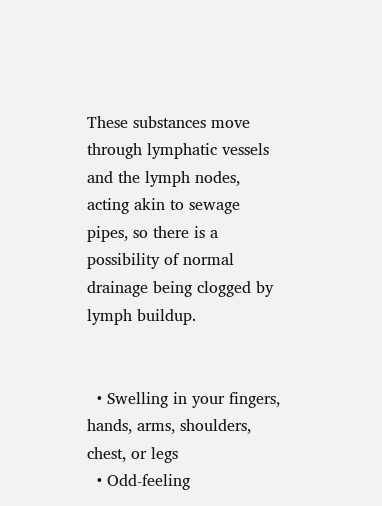These substances move through lymphatic vessels and the lymph nodes, acting akin to sewage pipes, so there is a possibility of normal drainage being clogged by lymph buildup.


  • Swelling in your fingers, hands, arms, shoulders, chest, or legs
  • Odd-feeling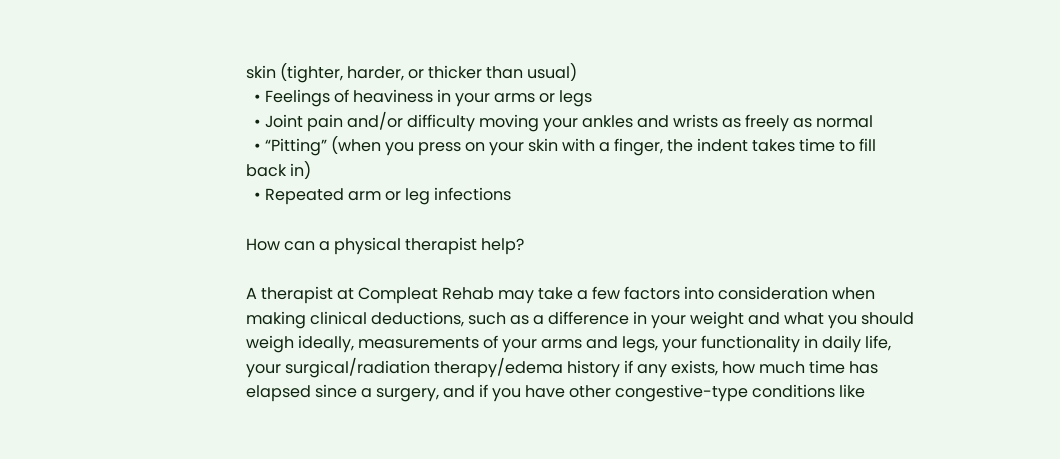skin (tighter, harder, or thicker than usual)
  • Feelings of heaviness in your arms or legs
  • Joint pain and/or difficulty moving your ankles and wrists as freely as normal
  • “Pitting” (when you press on your skin with a finger, the indent takes time to fill back in)
  • Repeated arm or leg infections

How can a physical therapist help?

A therapist at Compleat Rehab may take a few factors into consideration when making clinical deductions, such as a difference in your weight and what you should weigh ideally, measurements of your arms and legs, your functionality in daily life, your surgical/radiation therapy/edema history if any exists, how much time has elapsed since a surgery, and if you have other congestive-type conditions like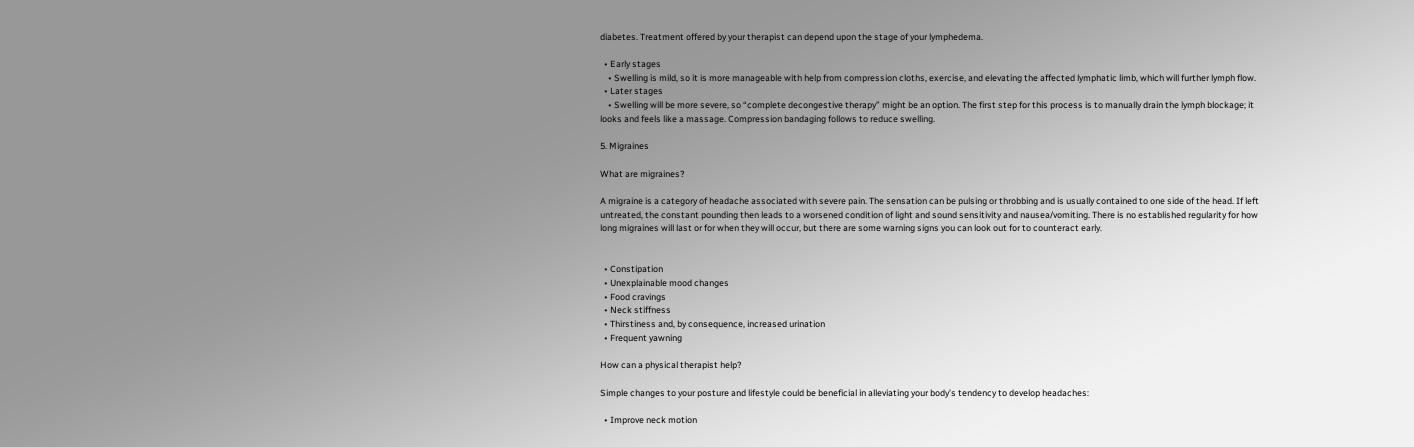diabetes. Treatment offered by your therapist can depend upon the stage of your lymphedema.

  • Early stages
    • Swelling is mild, so it is more manageable with help from compression cloths, exercise, and elevating the affected lymphatic limb, which will further lymph flow.
  • Later stages
    • Swelling will be more severe, so “complete decongestive therapy” might be an option. The first step for this process is to manually drain the lymph blockage; it looks and feels like a massage. Compression bandaging follows to reduce swelling.

5. Migraines

What are migraines?

A migraine is a category of headache associated with severe pain. The sensation can be pulsing or throbbing and is usually contained to one side of the head. If left untreated, the constant pounding then leads to a worsened condition of light and sound sensitivity and nausea/vomiting. There is no established regularity for how long migraines will last or for when they will occur, but there are some warning signs you can look out for to counteract early.


  • Constipation
  • Unexplainable mood changes
  • Food cravings
  • Neck stiffness
  • Thirstiness and, by consequence, increased urination
  • Frequent yawning

How can a physical therapist help?

Simple changes to your posture and lifestyle could be beneficial in alleviating your body’s tendency to develop headaches:

  • Improve neck motion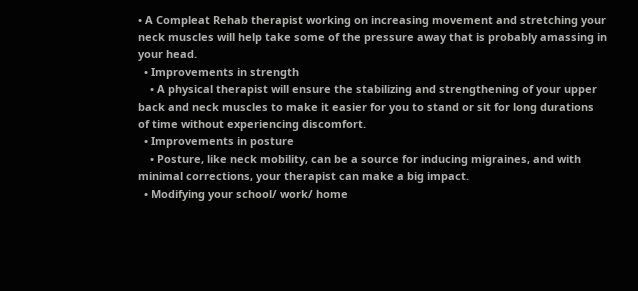• A Compleat Rehab therapist working on increasing movement and stretching your neck muscles will help take some of the pressure away that is probably amassing in your head.
  • Improvements in strength
    • A physical therapist will ensure the stabilizing and strengthening of your upper back and neck muscles to make it easier for you to stand or sit for long durations of time without experiencing discomfort.
  • Improvements in posture
    • Posture, like neck mobility, can be a source for inducing migraines, and with minimal corrections, your therapist can make a big impact.
  • Modifying your school/ work/ home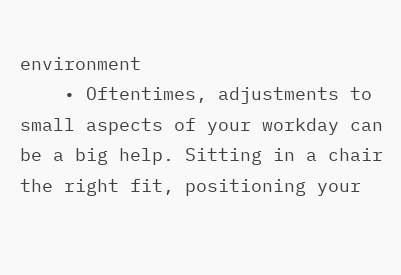environment
    • Oftentimes, adjustments to small aspects of your workday can be a big help. Sitting in a chair the right fit, positioning your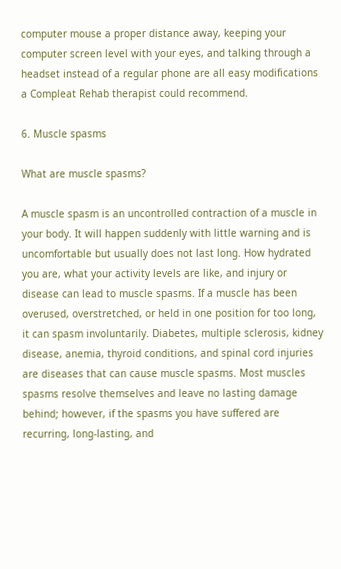computer mouse a proper distance away, keeping your computer screen level with your eyes, and talking through a headset instead of a regular phone are all easy modifications a Compleat Rehab therapist could recommend.

6. Muscle spasms

What are muscle spasms?

A muscle spasm is an uncontrolled contraction of a muscle in your body. It will happen suddenly with little warning and is uncomfortable but usually does not last long. How hydrated you are, what your activity levels are like, and injury or disease can lead to muscle spasms. If a muscle has been overused, overstretched, or held in one position for too long, it can spasm involuntarily. Diabetes, multiple sclerosis, kidney disease, anemia, thyroid conditions, and spinal cord injuries are diseases that can cause muscle spasms. Most muscles spasms resolve themselves and leave no lasting damage behind; however, if the spasms you have suffered are recurring, long-lasting, and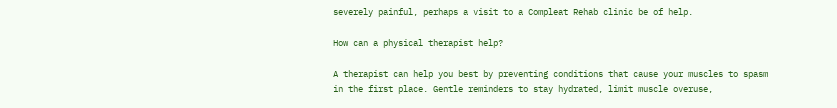severely painful, perhaps a visit to a Compleat Rehab clinic be of help.

How can a physical therapist help?

A therapist can help you best by preventing conditions that cause your muscles to spasm in the first place. Gentle reminders to stay hydrated, limit muscle overuse,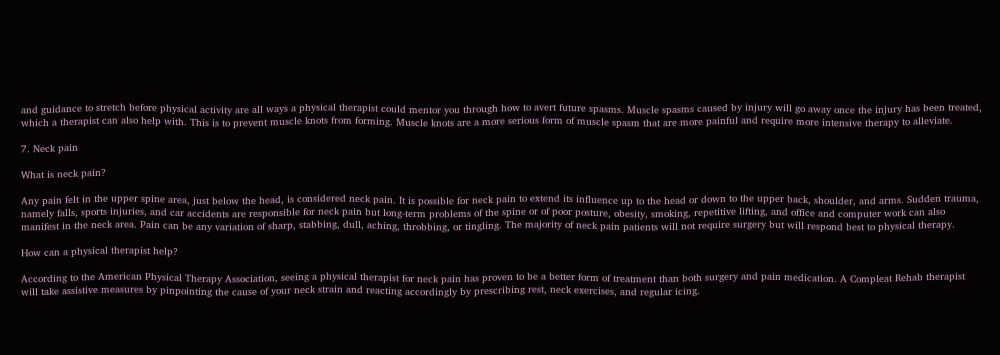and guidance to stretch before physical activity are all ways a physical therapist could mentor you through how to avert future spasms. Muscle spasms caused by injury will go away once the injury has been treated, which a therapist can also help with. This is to prevent muscle knots from forming. Muscle knots are a more serious form of muscle spasm that are more painful and require more intensive therapy to alleviate.

7. Neck pain

What is neck pain?

Any pain felt in the upper spine area, just below the head, is considered neck pain. It is possible for neck pain to extend its influence up to the head or down to the upper back, shoulder, and arms. Sudden trauma, namely falls, sports injuries, and car accidents are responsible for neck pain but long-term problems of the spine or of poor posture, obesity, smoking, repetitive lifting, and office and computer work can also manifest in the neck area. Pain can be any variation of sharp, stabbing, dull, aching, throbbing, or tingling. The majority of neck pain patients will not require surgery but will respond best to physical therapy.

How can a physical therapist help?

According to the American Physical Therapy Association, seeing a physical therapist for neck pain has proven to be a better form of treatment than both surgery and pain medication. A Compleat Rehab therapist will take assistive measures by pinpointing the cause of your neck strain and reacting accordingly by prescribing rest, neck exercises, and regular icing.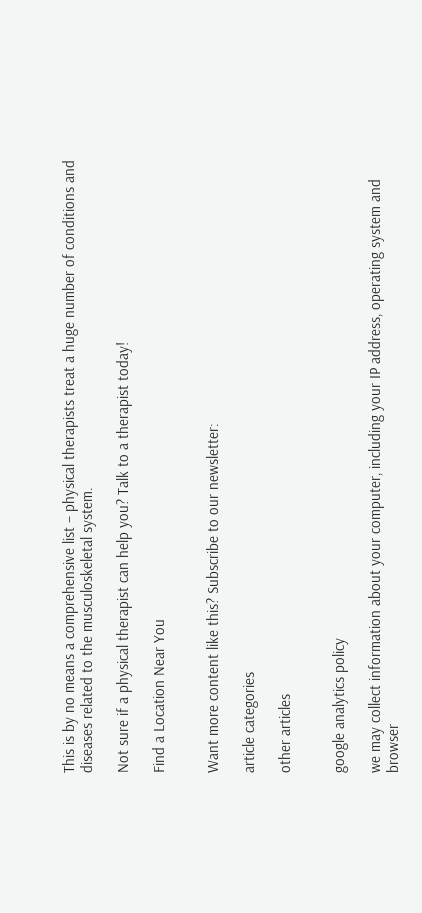This is by no means a comprehensive list – physical therapists treat a huge number of conditions and diseases related to the musculoskeletal system.

Not sure if a physical therapist can help you? Talk to a therapist today!

Find a Location Near You


Want more content like this? Subscribe to our newsletter:

article categories

other articles


google analytics policy

we may collect information about your computer, including your IP address, operating system and browser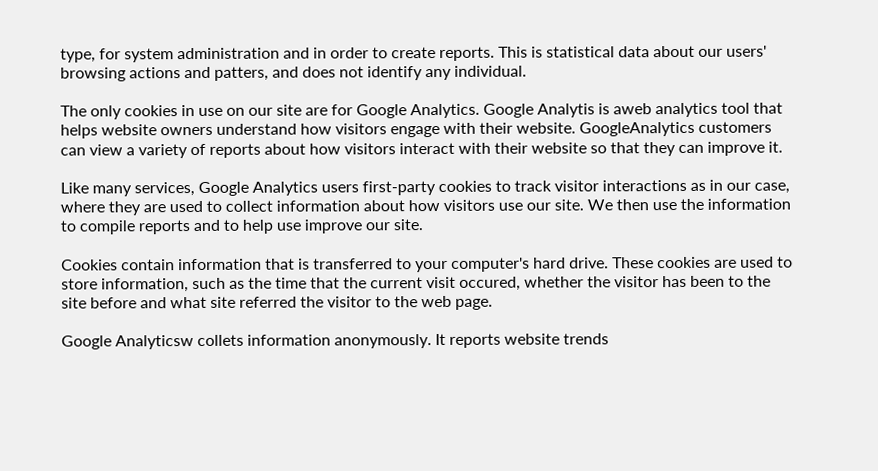type, for system administration and in order to create reports. This is statistical data about our users' browsing actions and patters, and does not identify any individual.

The only cookies in use on our site are for Google Analytics. Google Analytis is aweb analytics tool that helps website owners understand how visitors engage with their website. GoogleAnalytics customers can view a variety of reports about how visitors interact with their website so that they can improve it.

Like many services, Google Analytics users first-party cookies to track visitor interactions as in our case, where they are used to collect information about how visitors use our site. We then use the information to compile reports and to help use improve our site.

Cookies contain information that is transferred to your computer's hard drive. These cookies are used to store information, such as the time that the current visit occured, whether the visitor has been to the site before and what site referred the visitor to the web page.

Google Analyticsw collets information anonymously. It reports website trends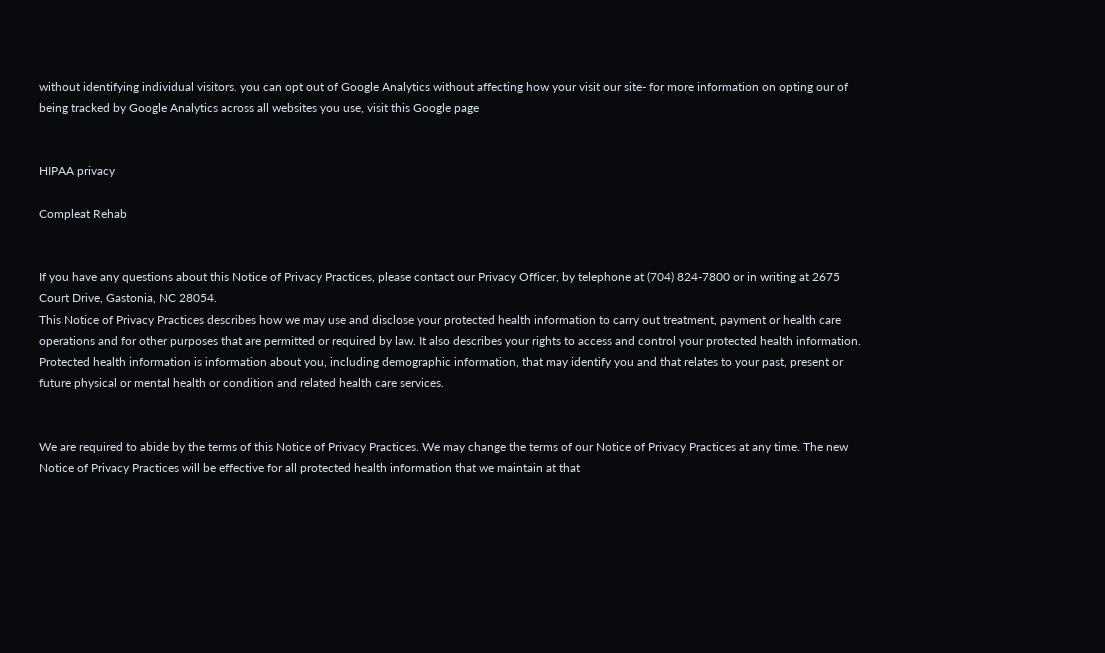without identifying individual visitors. you can opt out of Google Analytics without affecting how your visit our site- for more information on opting our of being tracked by Google Analytics across all websites you use, visit this Google page


HIPAA privacy

Compleat Rehab


If you have any questions about this Notice of Privacy Practices, please contact our Privacy Officer, by telephone at (704) 824-7800 or in writing at 2675 Court Drive, Gastonia, NC 28054.
This Notice of Privacy Practices describes how we may use and disclose your protected health information to carry out treatment, payment or health care operations and for other purposes that are permitted or required by law. It also describes your rights to access and control your protected health information. Protected health information is information about you, including demographic information, that may identify you and that relates to your past, present or future physical or mental health or condition and related health care services.


We are required to abide by the terms of this Notice of Privacy Practices. We may change the terms of our Notice of Privacy Practices at any time. The new Notice of Privacy Practices will be effective for all protected health information that we maintain at that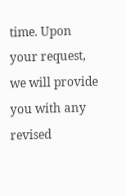time. Upon your request, we will provide you with any revised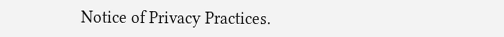Notice of Privacy Practices.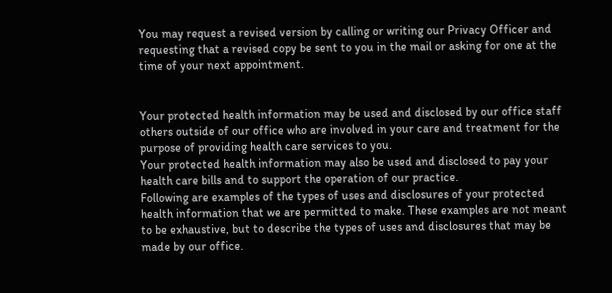You may request a revised version by calling or writing our Privacy Officer and requesting that a revised copy be sent to you in the mail or asking for one at the time of your next appointment.


Your protected health information may be used and disclosed by our office staff others outside of our office who are involved in your care and treatment for the purpose of providing health care services to you.
Your protected health information may also be used and disclosed to pay your health care bills and to support the operation of our practice.
Following are examples of the types of uses and disclosures of your protected health information that we are permitted to make. These examples are not meant to be exhaustive, but to describe the types of uses and disclosures that may be made by our office.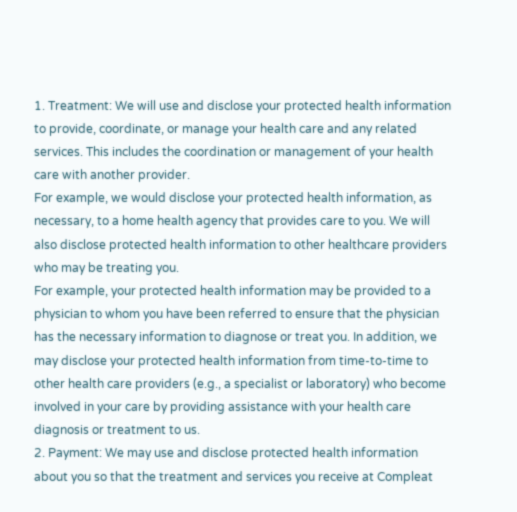1. Treatment: We will use and disclose your protected health information to provide, coordinate, or manage your health care and any related services. This includes the coordination or management of your health care with another provider.
For example, we would disclose your protected health information, as necessary, to a home health agency that provides care to you. We will also disclose protected health information to other healthcare providers who may be treating you.
For example, your protected health information may be provided to a physician to whom you have been referred to ensure that the physician has the necessary information to diagnose or treat you. In addition, we may disclose your protected health information from time-to-time to other health care providers (e.g., a specialist or laboratory) who become involved in your care by providing assistance with your health care diagnosis or treatment to us.
2. Payment: We may use and disclose protected health information about you so that the treatment and services you receive at Compleat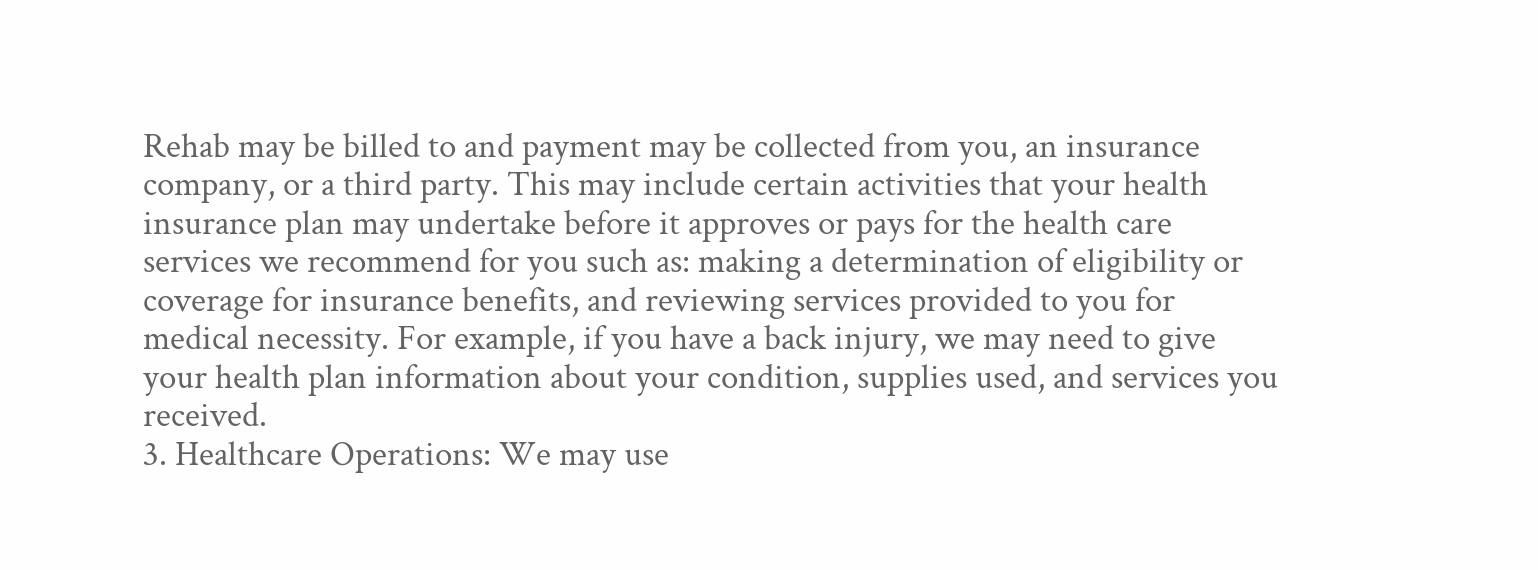Rehab may be billed to and payment may be collected from you, an insurance company, or a third party. This may include certain activities that your health insurance plan may undertake before it approves or pays for the health care services we recommend for you such as: making a determination of eligibility or coverage for insurance benefits, and reviewing services provided to you for medical necessity. For example, if you have a back injury, we may need to give your health plan information about your condition, supplies used, and services you received.
3. Healthcare Operations: We may use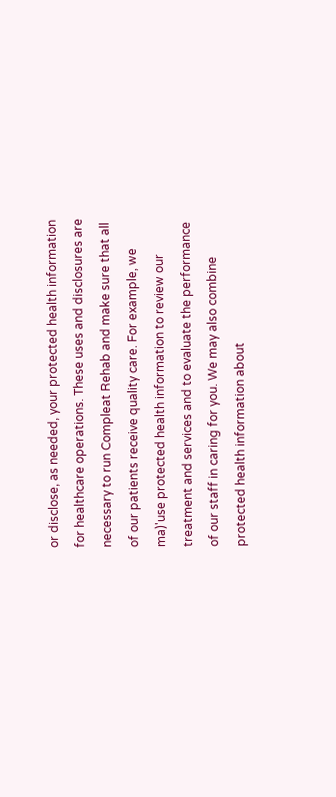or disclose, as needed, your protected health information for healthcare operations. These uses and disclosures are necessary to run Compleat Rehab and make sure that all of our patients receive quality care. For example, we ma)'use protected health information to review our treatment and services and to evaluate the performance of our staff in caring for you. We may also combine protected health information about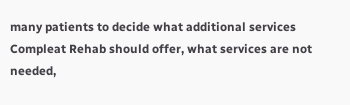many patients to decide what additional services Compleat Rehab should offer, what services are not needed,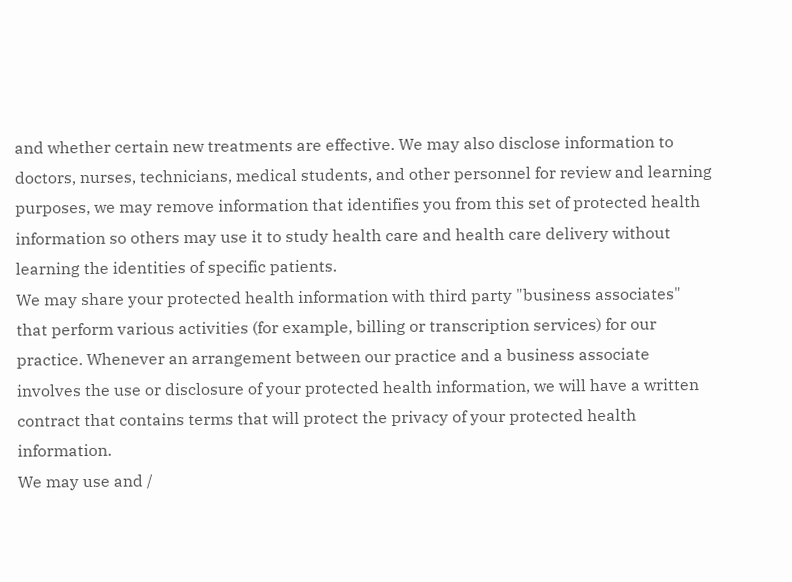and whether certain new treatments are effective. We may also disclose information to doctors, nurses, technicians, medical students, and other personnel for review and learning purposes, we may remove information that identifies you from this set of protected health information so others may use it to study health care and health care delivery without learning the identities of specific patients.
We may share your protected health information with third party "business associates" that perform various activities (for example, billing or transcription services) for our practice. Whenever an arrangement between our practice and a business associate involves the use or disclosure of your protected health information, we will have a written contract that contains terms that will protect the privacy of your protected health information.
We may use and /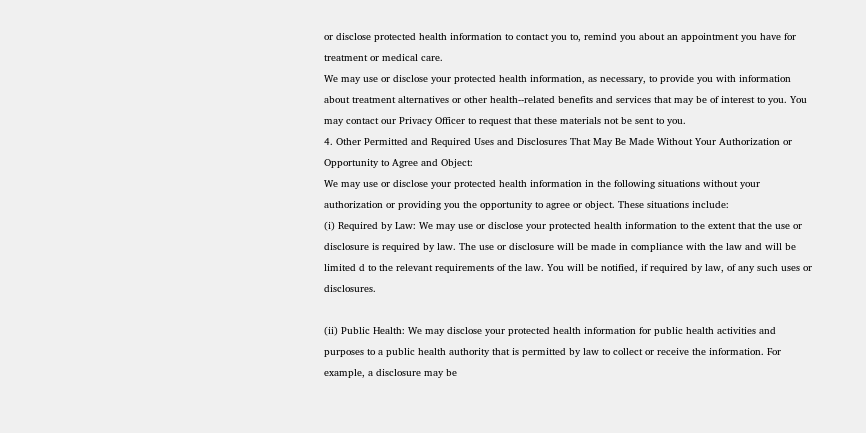or disclose protected health information to contact you to, remind you about an appointment you have for treatment or medical care.
We may use or disclose your protected health information, as necessary, to provide you with information about treatment alternatives or other health--related benefits and services that may be of interest to you. You may contact our Privacy Officer to request that these materials not be sent to you.
4. Other Permitted and Required Uses and Disclosures That May Be Made Without Your Authorization or Opportunity to Agree and Object:
We may use or disclose your protected health information in the following situations without your authorization or providing you the opportunity to agree or object. These situations include:
(i) Required by Law: We may use or disclose your protected health information to the extent that the use or disclosure is required by law. The use or disclosure will be made in compliance with the law and will be limited d to the relevant requirements of the law. You will be notified, if required by law, of any such uses or disclosures.

(ii) Public Health: We may disclose your protected health information for public health activities and purposes to a public health authority that is permitted by law to collect or receive the information. For example, a disclosure may be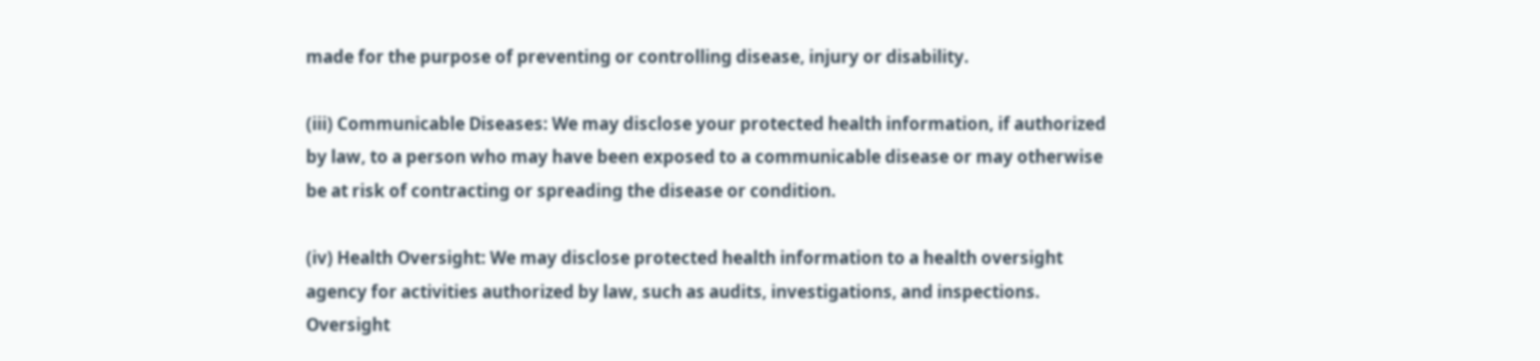made for the purpose of preventing or controlling disease, injury or disability.

(iii) Communicable Diseases: We may disclose your protected health information, if authorized by law, to a person who may have been exposed to a communicable disease or may otherwise be at risk of contracting or spreading the disease or condition.

(iv) Health Oversight: We may disclose protected health information to a health oversight agency for activities authorized by law, such as audits, investigations, and inspections. Oversight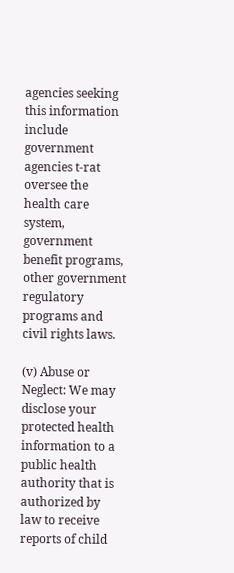agencies seeking this information include government agencies t-rat oversee the health care system, government benefit programs, other government regulatory programs and civil rights laws.

(v) Abuse or Neglect: We may disclose your protected health information to a public health authority that is authorized by law to receive reports of child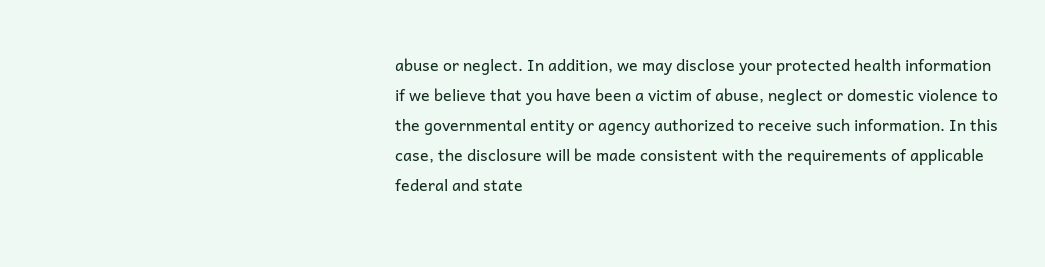abuse or neglect. In addition, we may disclose your protected health information if we believe that you have been a victim of abuse, neglect or domestic violence to the governmental entity or agency authorized to receive such information. In this case, the disclosure will be made consistent with the requirements of applicable federal and state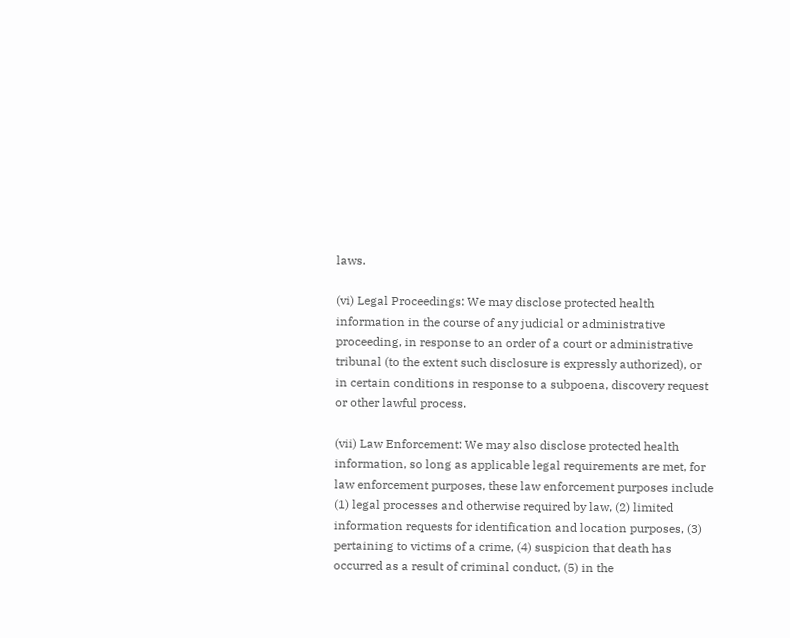laws.

(vi) Legal Proceedings: We may disclose protected health information in the course of any judicial or administrative proceeding, in response to an order of a court or administrative tribunal (to the extent such disclosure is expressly authorized), or in certain conditions in response to a subpoena, discovery request or other lawful process.

(vii) Law Enforcement: We may also disclose protected health information, so long as applicable legal requirements are met, for law enforcement purposes, these law enforcement purposes include (1) legal processes and otherwise required by law, (2) limited information requests for identification and location purposes, (3) pertaining to victims of a crime, (4) suspicion that death has occurred as a result of criminal conduct, (5) in the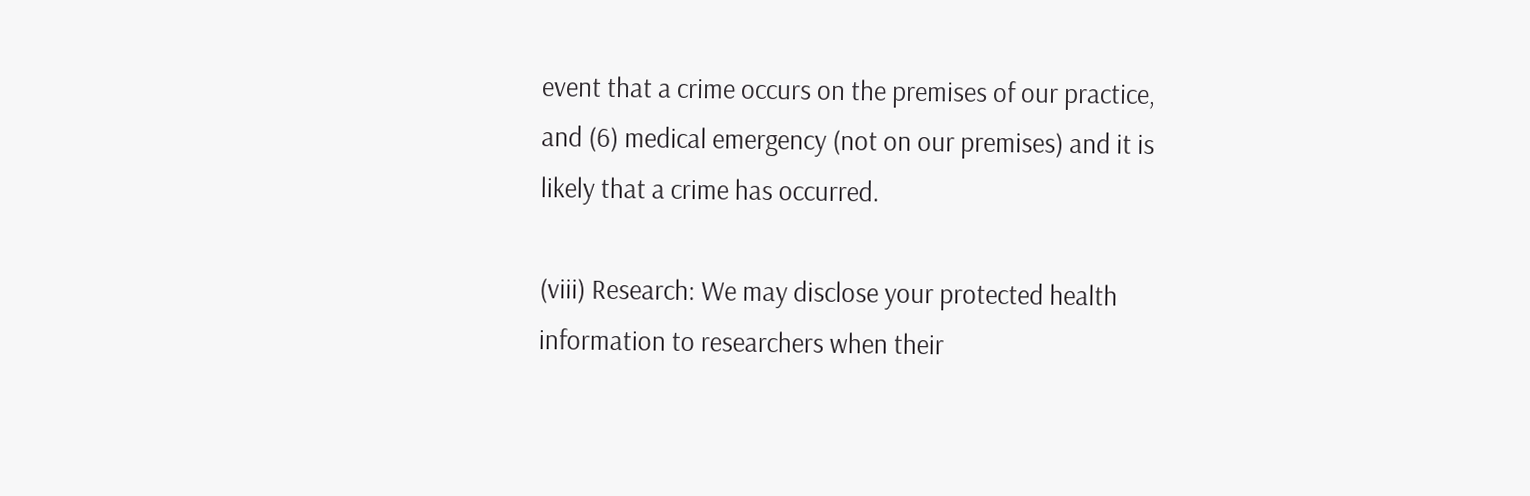event that a crime occurs on the premises of our practice, and (6) medical emergency (not on our premises) and it is likely that a crime has occurred.

(viii) Research: We may disclose your protected health information to researchers when their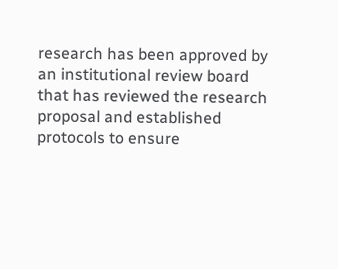research has been approved by an institutional review board that has reviewed the research proposal and established protocols to ensure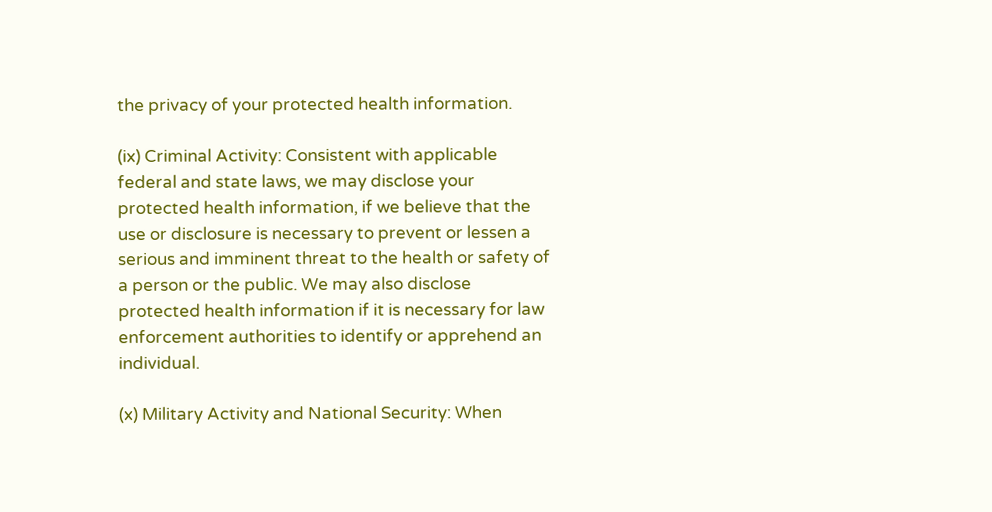the privacy of your protected health information.

(ix) Criminal Activity: Consistent with applicable federal and state laws, we may disclose your protected health information, if we believe that the use or disclosure is necessary to prevent or lessen a serious and imminent threat to the health or safety of a person or the public. We may also disclose protected health information if it is necessary for law enforcement authorities to identify or apprehend an individual.

(x) Military Activity and National Security: When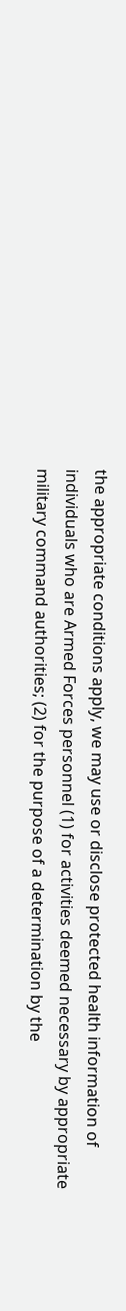the appropriate conditions apply, we may use or disclose protected health information of individuals who are Armed Forces personnel (1) for activities deemed necessary by appropriate military command authorities; (2) for the purpose of a determination by the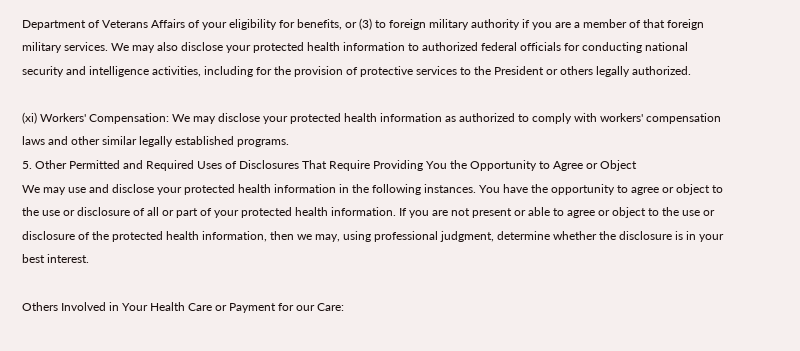Department of Veterans Affairs of your eligibility for benefits, or (3) to foreign military authority if you are a member of that foreign military services. We may also disclose your protected health information to authorized federal officials for conducting national security and intelligence activities, including for the provision of protective services to the President or others legally authorized.

(xi) Workers' Compensation: We may disclose your protected health information as authorized to comply with workers' compensation laws and other similar legally established programs.
5. Other Permitted and Required Uses of Disclosures That Require Providing You the Opportunity to Agree or Object
We may use and disclose your protected health information in the following instances. You have the opportunity to agree or object to the use or disclosure of all or part of your protected health information. If you are not present or able to agree or object to the use or disclosure of the protected health information, then we may, using professional judgment, determine whether the disclosure is in your best interest.

Others Involved in Your Health Care or Payment for our Care: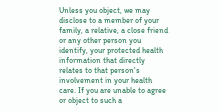Unless you object, we may disclose to a member of your family, a relative, a close friend or any other person you identify, your protected health information that directly relates to that person's involvement in your health care. If you are unable to agree or object to such a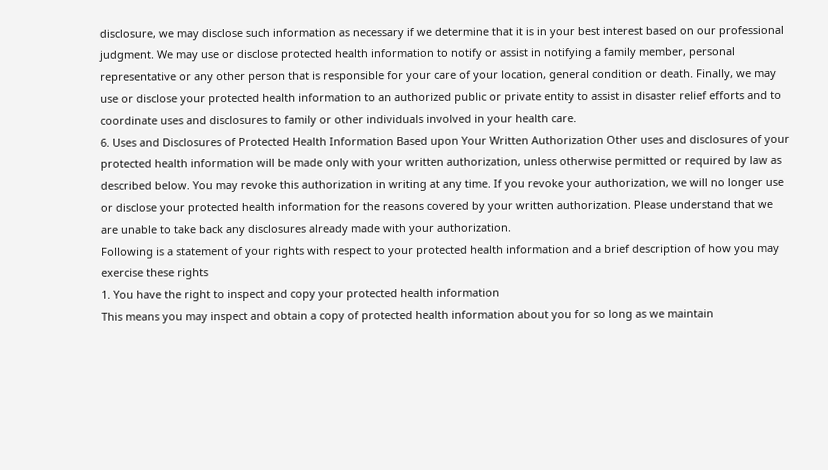disclosure, we may disclose such information as necessary if we determine that it is in your best interest based on our professional judgment. We may use or disclose protected health information to notify or assist in notifying a family member, personal representative or any other person that is responsible for your care of your location, general condition or death. Finally, we may use or disclose your protected health information to an authorized public or private entity to assist in disaster relief efforts and to coordinate uses and disclosures to family or other individuals involved in your health care.
6. Uses and Disclosures of Protected Health Information Based upon Your Written Authorization Other uses and disclosures of your protected health information will be made only with your written authorization, unless otherwise permitted or required by law as described below. You may revoke this authorization in writing at any time. If you revoke your authorization, we will no longer use or disclose your protected health information for the reasons covered by your written authorization. Please understand that we are unable to take back any disclosures already made with your authorization.
Following is a statement of your rights with respect to your protected health information and a brief description of how you may exercise these rights
1. You have the right to inspect and copy your protected health information
This means you may inspect and obtain a copy of protected health information about you for so long as we maintain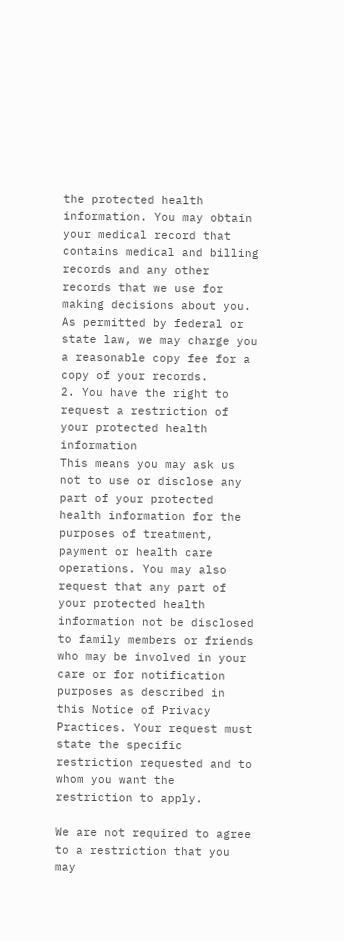the protected health information. You may obtain your medical record that contains medical and billing records and any other records that we use for making decisions about you. As permitted by federal or state law, we may charge you a reasonable copy fee for a copy of your records.
2. You have the right to request a restriction of your protected health information
This means you may ask us not to use or disclose any part of your protected health information for the purposes of treatment, payment or health care operations. You may also request that any part of your protected health information not be disclosed to family members or friends who may be involved in your care or for notification purposes as described in this Notice of Privacy Practices. Your request must state the specific restriction requested and to whom you want the restriction to apply.

We are not required to agree to a restriction that you may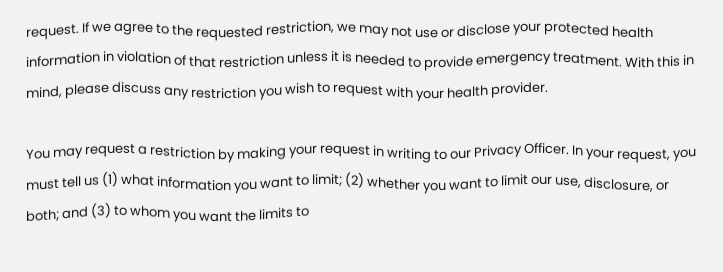request. If we agree to the requested restriction, we may not use or disclose your protected health information in violation of that restriction unless it is needed to provide emergency treatment. With this in mind, please discuss any restriction you wish to request with your health provider.

You may request a restriction by making your request in writing to our Privacy Officer. In your request, you must tell us (1) what information you want to limit; (2) whether you want to limit our use, disclosure, or both; and (3) to whom you want the limits to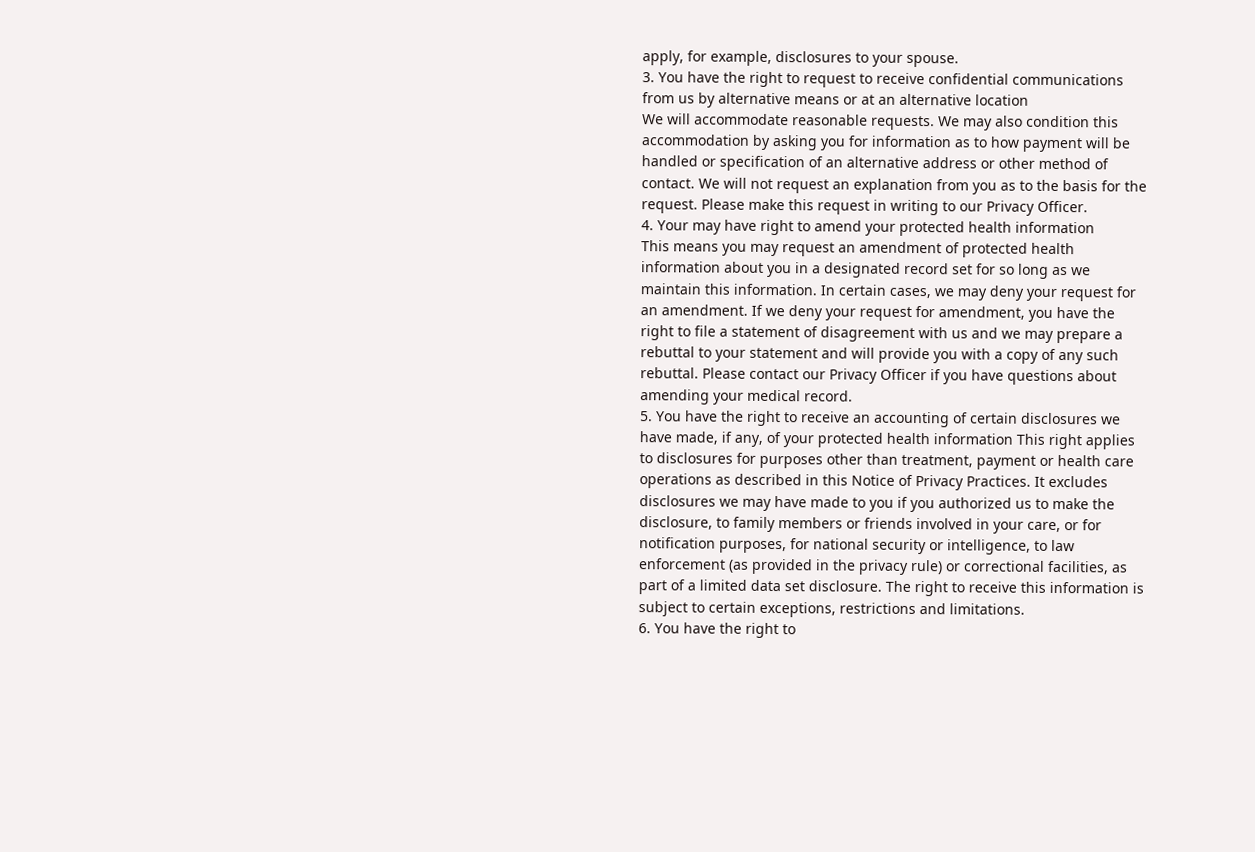apply, for example, disclosures to your spouse.
3. You have the right to request to receive confidential communications from us by alternative means or at an alternative location
We will accommodate reasonable requests. We may also condition this accommodation by asking you for information as to how payment will be handled or specification of an alternative address or other method of contact. We will not request an explanation from you as to the basis for the request. Please make this request in writing to our Privacy Officer.
4. Your may have right to amend your protected health information
This means you may request an amendment of protected health information about you in a designated record set for so long as we maintain this information. In certain cases, we may deny your request for an amendment. If we deny your request for amendment, you have the right to file a statement of disagreement with us and we may prepare a rebuttal to your statement and will provide you with a copy of any such rebuttal. Please contact our Privacy Officer if you have questions about amending your medical record.
5. You have the right to receive an accounting of certain disclosures we have made, if any, of your protected health information This right applies to disclosures for purposes other than treatment, payment or health care operations as described in this Notice of Privacy Practices. It excludes disclosures we may have made to you if you authorized us to make the disclosure, to family members or friends involved in your care, or for notification purposes, for national security or intelligence, to law enforcement (as provided in the privacy rule) or correctional facilities, as part of a limited data set disclosure. The right to receive this information is subject to certain exceptions, restrictions and limitations.
6. You have the right to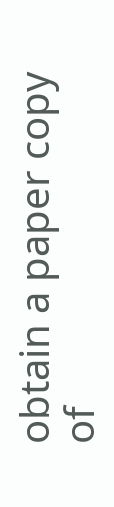obtain a paper copy of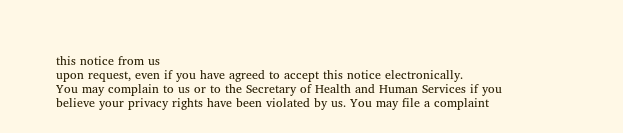this notice from us
upon request, even if you have agreed to accept this notice electronically.
You may complain to us or to the Secretary of Health and Human Services if you believe your privacy rights have been violated by us. You may file a complaint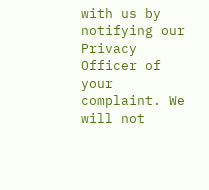with us by notifying our Privacy Officer of your complaint. We will not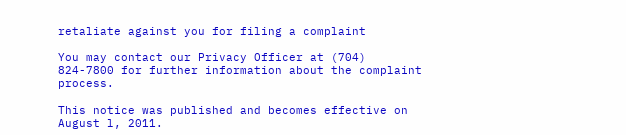retaliate against you for filing a complaint

You may contact our Privacy Officer at (704) 824-7800 for further information about the complaint process.

This notice was published and becomes effective on August l, 2011.